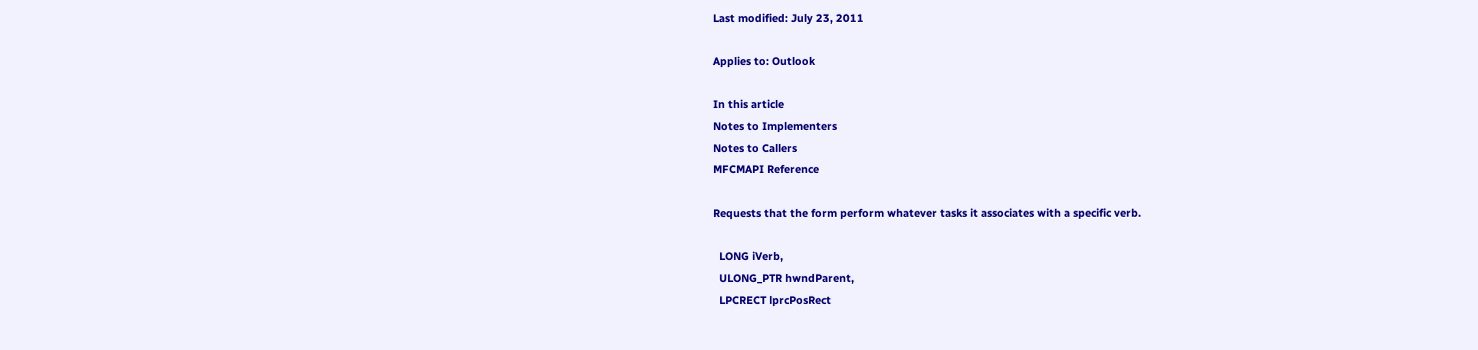Last modified: July 23, 2011

Applies to: Outlook

In this article
Notes to Implementers
Notes to Callers
MFCMAPI Reference

Requests that the form perform whatever tasks it associates with a specific verb.

  LONG iVerb,
  ULONG_PTR hwndParent,
  LPCRECT lprcPosRect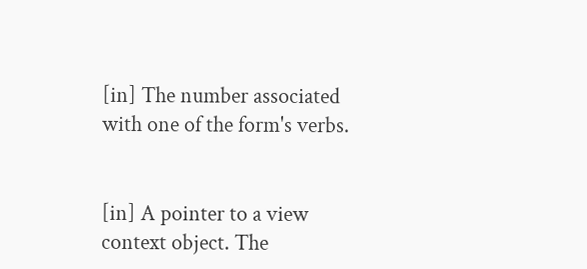[in] The number associated with one of the form's verbs.


[in] A pointer to a view context object. The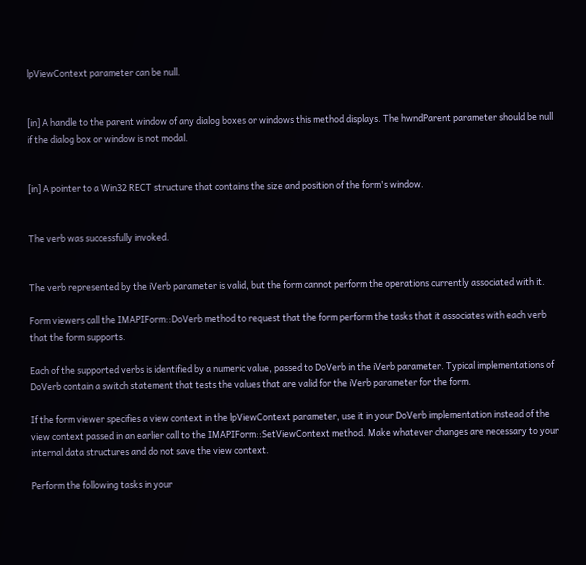lpViewContext parameter can be null.


[in] A handle to the parent window of any dialog boxes or windows this method displays. The hwndParent parameter should be null if the dialog box or window is not modal.


[in] A pointer to a Win32 RECT structure that contains the size and position of the form's window.


The verb was successfully invoked.


The verb represented by the iVerb parameter is valid, but the form cannot perform the operations currently associated with it.

Form viewers call the IMAPIForm::DoVerb method to request that the form perform the tasks that it associates with each verb that the form supports.

Each of the supported verbs is identified by a numeric value, passed to DoVerb in the iVerb parameter. Typical implementations of DoVerb contain a switch statement that tests the values that are valid for the iVerb parameter for the form.

If the form viewer specifies a view context in the lpViewContext parameter, use it in your DoVerb implementation instead of the view context passed in an earlier call to the IMAPIForm::SetViewContext method. Make whatever changes are necessary to your internal data structures and do not save the view context.

Perform the following tasks in your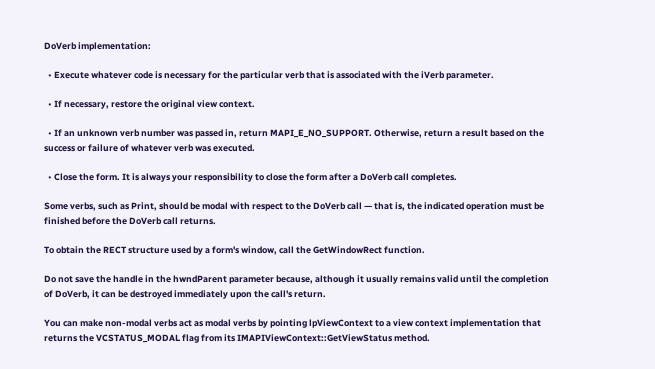DoVerb implementation:

  • Execute whatever code is necessary for the particular verb that is associated with the iVerb parameter.

  • If necessary, restore the original view context.

  • If an unknown verb number was passed in, return MAPI_E_NO_SUPPORT. Otherwise, return a result based on the success or failure of whatever verb was executed.

  • Close the form. It is always your responsibility to close the form after a DoVerb call completes.

Some verbs, such as Print, should be modal with respect to the DoVerb call — that is, the indicated operation must be finished before the DoVerb call returns.

To obtain the RECT structure used by a form's window, call the GetWindowRect function.

Do not save the handle in the hwndParent parameter because, although it usually remains valid until the completion of DoVerb, it can be destroyed immediately upon the call's return.

You can make non-modal verbs act as modal verbs by pointing lpViewContext to a view context implementation that returns the VCSTATUS_MODAL flag from its IMAPIViewContext::GetViewStatus method.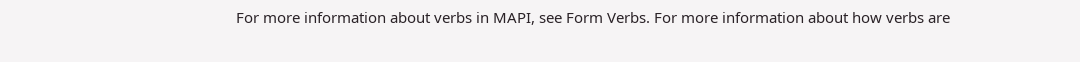For more information about verbs in MAPI, see Form Verbs. For more information about how verbs are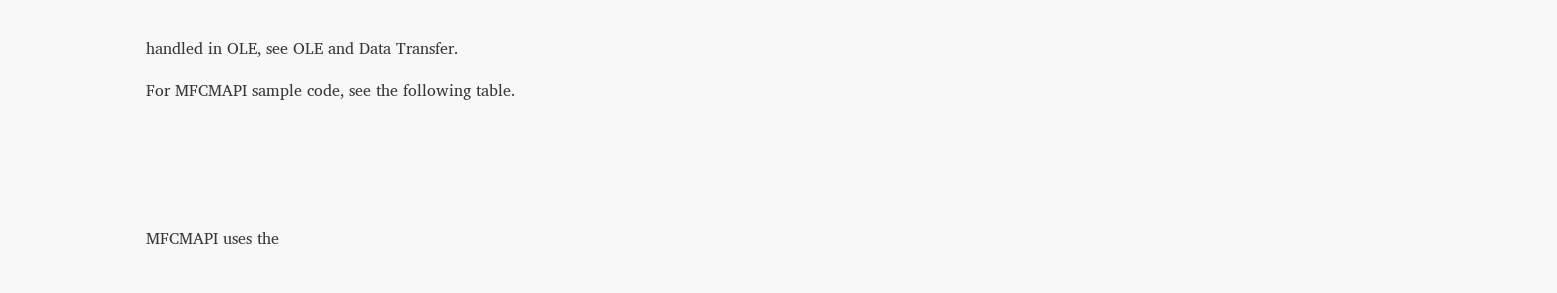handled in OLE, see OLE and Data Transfer.

For MFCMAPI sample code, see the following table.






MFCMAPI uses the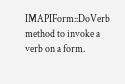IMAPIForm::DoVerb method to invoke a verb on a form.